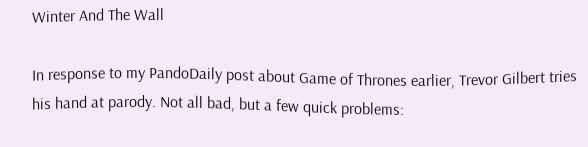Winter And The Wall

In response to my PandoDaily post about Game of Thrones earlier, Trevor Gilbert tries his hand at parody. Not all bad, but a few quick problems: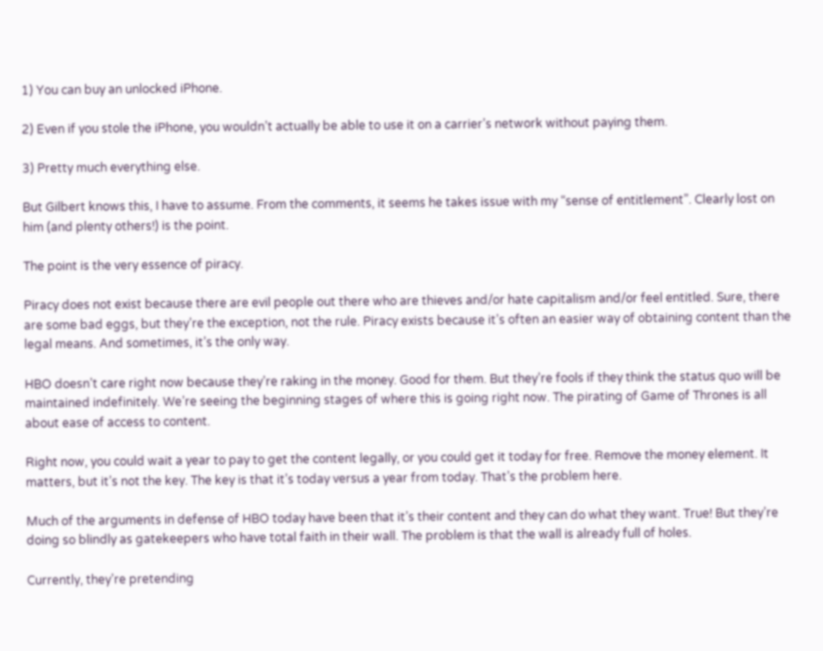1) You can buy an unlocked iPhone.

2) Even if you stole the iPhone, you wouldn’t actually be able to use it on a carrier’s network without paying them.

3) Pretty much everything else.

But Gilbert knows this, I have to assume. From the comments, it seems he takes issue with my “sense of entitlement”. Clearly lost on him (and plenty others!) is the point.

The point is the very essence of piracy.

Piracy does not exist because there are evil people out there who are thieves and/or hate capitalism and/or feel entitled. Sure, there are some bad eggs, but they’re the exception, not the rule. Piracy exists because it’s often an easier way of obtaining content than the legal means. And sometimes, it’s the only way.

HBO doesn’t care right now because they’re raking in the money. Good for them. But they’re fools if they think the status quo will be maintained indefinitely. We’re seeing the beginning stages of where this is going right now. The pirating of Game of Thrones is all about ease of access to content.

Right now, you could wait a year to pay to get the content legally, or you could get it today for free. Remove the money element. It matters, but it’s not the key. The key is that it’s today versus a year from today. That’s the problem here.

Much of the arguments in defense of HBO today have been that it’s their content and they can do what they want. True! But they’re doing so blindly as gatekeepers who have total faith in their wall. The problem is that the wall is already full of holes.

Currently, they’re pretending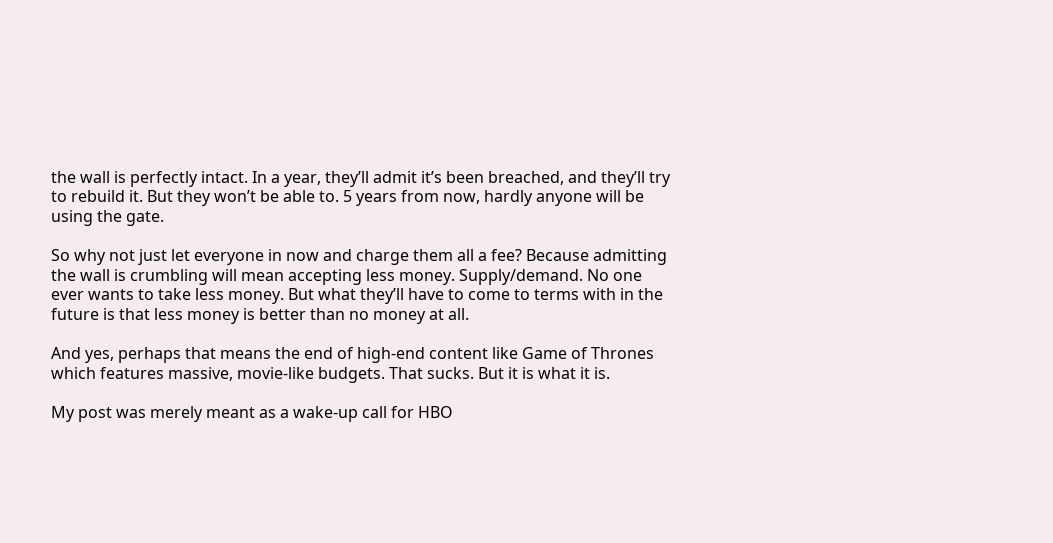the wall is perfectly intact. In a year, they’ll admit it’s been breached, and they’ll try to rebuild it. But they won’t be able to. 5 years from now, hardly anyone will be using the gate.

So why not just let everyone in now and charge them all a fee? Because admitting the wall is crumbling will mean accepting less money. Supply/demand. No one ever wants to take less money. But what they’ll have to come to terms with in the future is that less money is better than no money at all.

And yes, perhaps that means the end of high-end content like Game of Thrones which features massive, movie-like budgets. That sucks. But it is what it is.

My post was merely meant as a wake-up call for HBO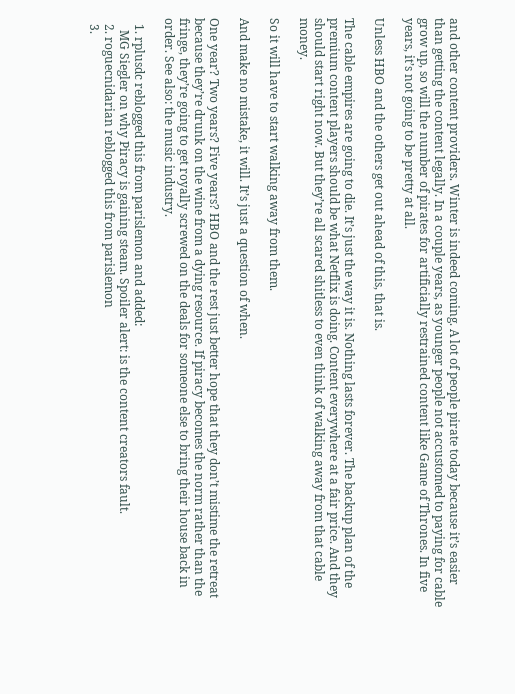and other content providers. Winter is indeed coming. A lot of people pirate today because it’s easier than getting the content legally. In a couple years, as younger people not accustomed to paying for cable grow up, so will the number of pirates for artificially restrained content like Game of Thrones. In five years, it’s not going to be pretty at all.

Unless HBO and the others get out ahead of this, that is.

The cable empires are going to die. It’s just the way it is. Nothing lasts forever. The backup plan of the premium content players should be what Netflix is doing. Content everywhere at a fair price. And they should start right now. But they’re all scared shitless to even think of walking away from that cable money.

So it will have to start walking away from them.

And make no mistake, it will. It’s just a question of when.

One year? Two years? Five years? HBO and the rest just better hope that they don’t mistime the retreat because they’re drunk on the wine from a dying resource. If piracy becomes the norm rather than the fringe, they’re going to get royally screwed on the deals for someone else to bring their house back in order. See also: the music industry.

  1. rplusdc reblogged this from parislemon and added:
    MG Siegler on why Piracy is gaining steam. Spoiler alert: is the content creators fault.
  2. roguecnidarian reblogged this from parislemon
  3.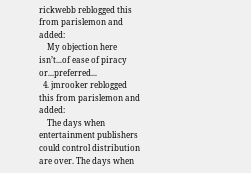rickwebb reblogged this from parislemon and added:
    My objection here isn’t...of ease of piracy or...preferred...
  4. jmrooker reblogged this from parislemon and added:
    The days when entertainment publishers could control distribution are over. The days when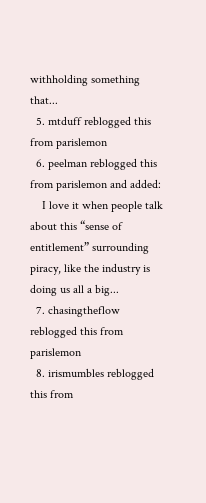withholding something that...
  5. mtduff reblogged this from parislemon
  6. peelman reblogged this from parislemon and added:
    I love it when people talk about this “sense of entitlement” surrounding piracy, like the industry is doing us all a big...
  7. chasingtheflow reblogged this from parislemon
  8. irismumbles reblogged this from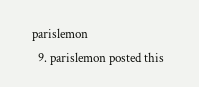parislemon
  9. parislemon posted this